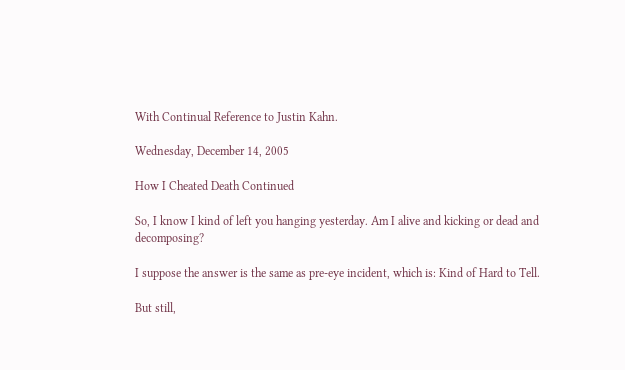With Continual Reference to Justin Kahn.

Wednesday, December 14, 2005

How I Cheated Death Continued

So, I know I kind of left you hanging yesterday. Am I alive and kicking or dead and decomposing?

I suppose the answer is the same as pre-eye incident, which is: Kind of Hard to Tell.

But still,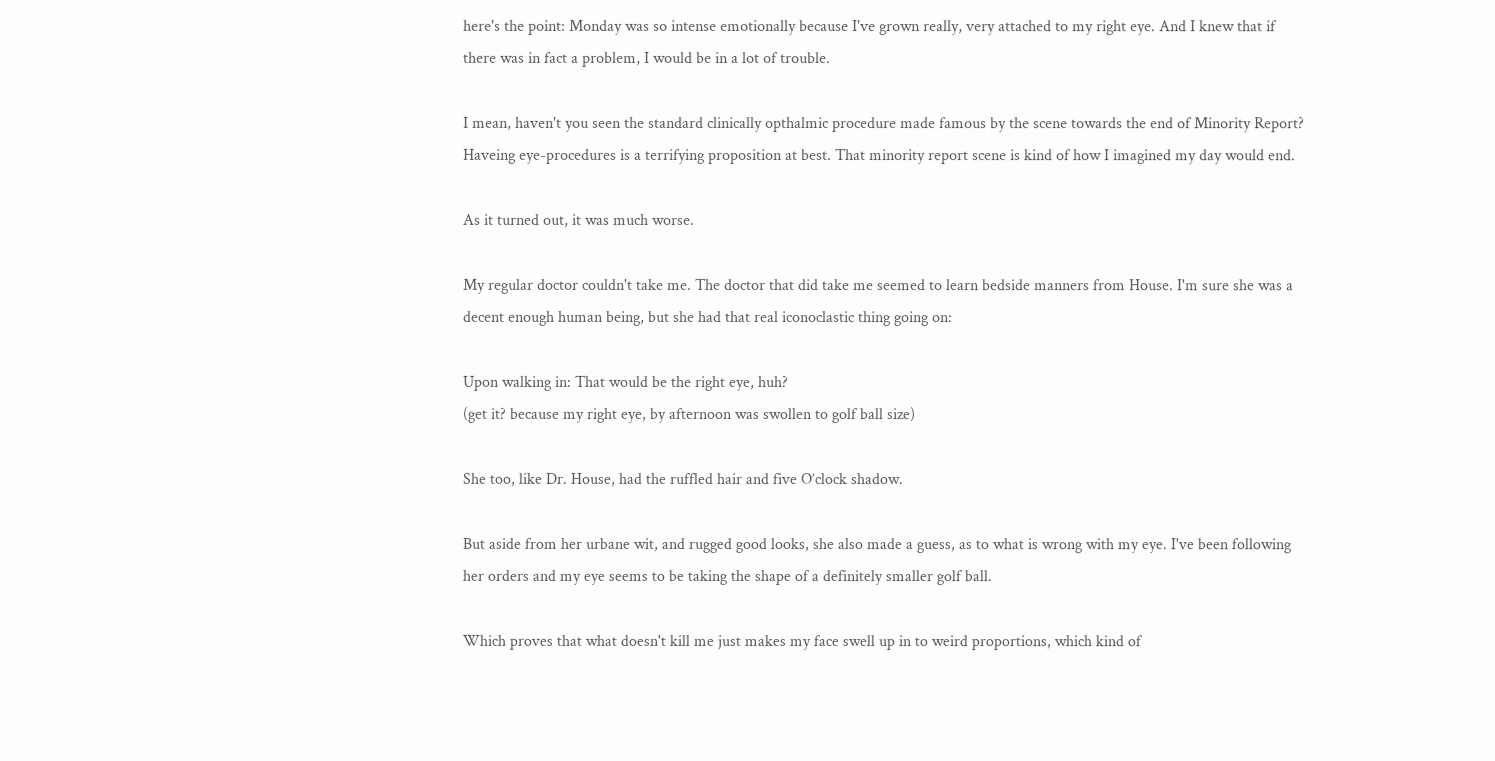here's the point: Monday was so intense emotionally because I've grown really, very attached to my right eye. And I knew that if there was in fact a problem, I would be in a lot of trouble.

I mean, haven't you seen the standard clinically opthalmic procedure made famous by the scene towards the end of Minority Report? Haveing eye-procedures is a terrifying proposition at best. That minority report scene is kind of how I imagined my day would end.

As it turned out, it was much worse.

My regular doctor couldn't take me. The doctor that did take me seemed to learn bedside manners from House. I'm sure she was a decent enough human being, but she had that real iconoclastic thing going on:

Upon walking in: That would be the right eye, huh?
(get it? because my right eye, by afternoon was swollen to golf ball size)

She too, like Dr. House, had the ruffled hair and five O’clock shadow.

But aside from her urbane wit, and rugged good looks, she also made a guess, as to what is wrong with my eye. I've been following her orders and my eye seems to be taking the shape of a definitely smaller golf ball.

Which proves that what doesn't kill me just makes my face swell up in to weird proportions, which kind of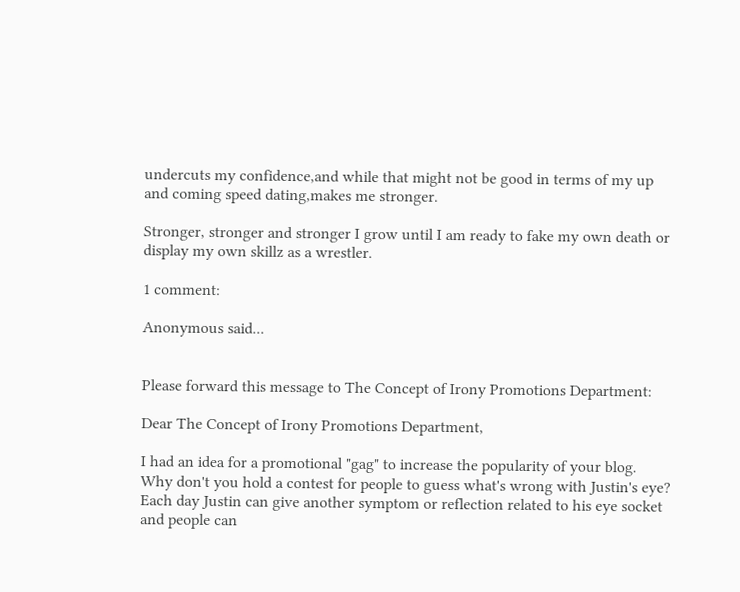undercuts my confidence,and while that might not be good in terms of my up and coming speed dating,makes me stronger.

Stronger, stronger and stronger I grow until I am ready to fake my own death or display my own skillz as a wrestler.

1 comment:

Anonymous said...


Please forward this message to The Concept of Irony Promotions Department:

Dear The Concept of Irony Promotions Department,

I had an idea for a promotional "gag" to increase the popularity of your blog. Why don't you hold a contest for people to guess what's wrong with Justin's eye? Each day Justin can give another symptom or reflection related to his eye socket and people can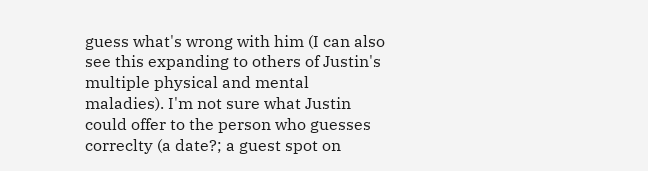guess what's wrong with him (I can also see this expanding to others of Justin's multiple physical and mental maladies). I'm not sure what Justin could offer to the person who guesses correclty (a date?; a guest spot on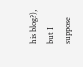his blog?), but I suppose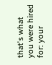that's what you were hired for: your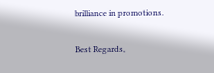brilliance in promotions.

Best Regards,